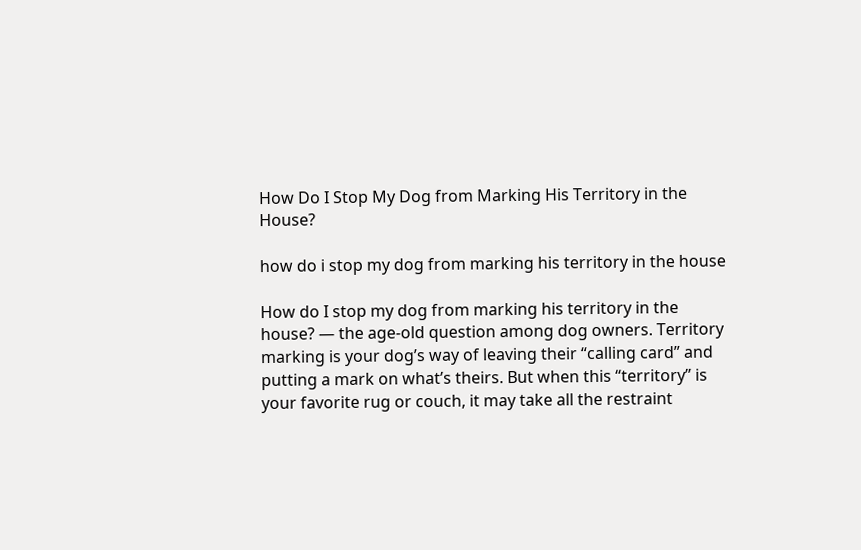How Do I Stop My Dog from Marking His Territory in the House?

how do i stop my dog from marking his territory in the house

How do I stop my dog from marking his territory in the house? — the age-old question among dog owners. Territory marking is your dog’s way of leaving their “calling card” and putting a mark on what’s theirs. But when this “territory” is your favorite rug or couch, it may take all the restraint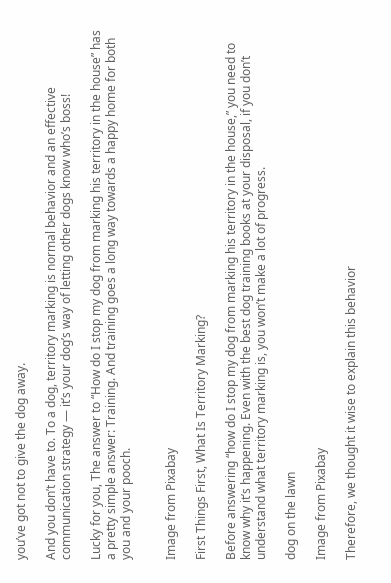you’ve got not to give the dog away.

And you don’t have to. To a dog, territory marking is normal behavior and an effective communication strategy — it’s your dog’s way of letting other dogs know who’s boss!

Lucky for you, The answer to “How do I stop my dog from marking his territory in the house” has a pretty simple answer: Training. And training goes a long way towards a happy home for both you and your pooch.


Image from Pixabay

First Things First, What Is Territory Marking?

Before answering “how do I stop my dog from marking his territory in the house,” you need to know why it’s happening. Even with the best dog training books at your disposal, if you don’t understand what territory marking is, you won’t make a lot of progress.

dog on the lawn

Image from Pixabay

Therefore, we thought it wise to explain this behavior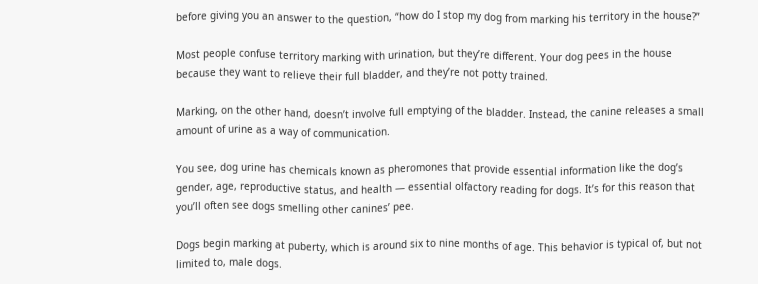before giving you an answer to the question, “how do I stop my dog from marking his territory in the house?”

Most people confuse territory marking with urination, but they’re different. Your dog pees in the house because they want to relieve their full bladder, and they’re not potty trained.

Marking, on the other hand, doesn’t involve full emptying of the bladder. Instead, the canine releases a small amount of urine as a way of communication.

You see, dog urine has chemicals known as pheromones that provide essential information like the dog’s gender, age, reproductive status, and health — essential olfactory reading for dogs. It’s for this reason that you’ll often see dogs smelling other canines’ pee.

Dogs begin marking at puberty, which is around six to nine months of age. This behavior is typical of, but not limited to, male dogs.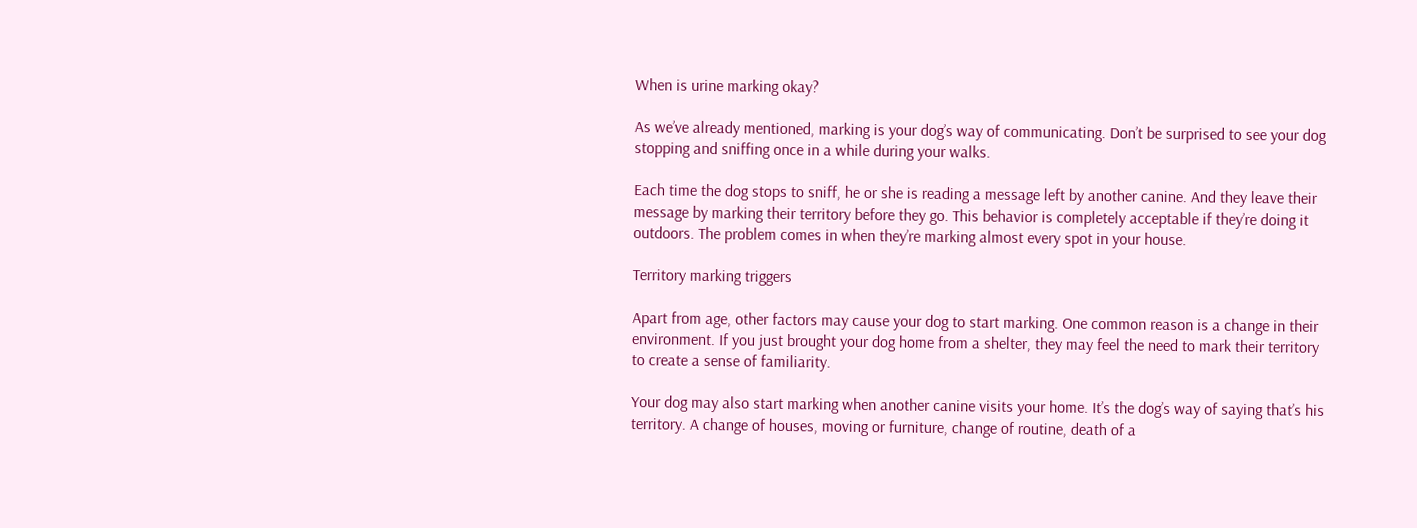When is urine marking okay?

As we’ve already mentioned, marking is your dog’s way of communicating. Don’t be surprised to see your dog stopping and sniffing once in a while during your walks.

Each time the dog stops to sniff, he or she is reading a message left by another canine. And they leave their message by marking their territory before they go. This behavior is completely acceptable if they’re doing it outdoors. The problem comes in when they’re marking almost every spot in your house.

Territory marking triggers

Apart from age, other factors may cause your dog to start marking. One common reason is a change in their environment. If you just brought your dog home from a shelter, they may feel the need to mark their territory to create a sense of familiarity.

Your dog may also start marking when another canine visits your home. It’s the dog’s way of saying that’s his territory. A change of houses, moving or furniture, change of routine, death of a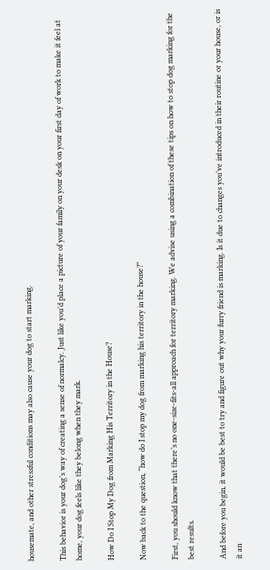housemate, and other stressful conditions may also cause your dog to start marking.

This behavior is your dog’s way of creating a sense of normalcy. Just like you’d place a picture of your family on your desk on your first day of work to make it feel at home, your dog feels like they belong when they mark.

How Do I Stop My Dog from Marking His Territory in the House?

Now back to the question, “how do I stop my dog from marking his territory in the house?”

First, you should know that there’s no one-size-fits-all approach for territory marking. We advise using a combination of these tips on how to stop dog marking for the best results.

And before you begin, it would be best to try and figure out why your furry friend is marking. Is it due to changes you’ve introduced in their routine or your house, or is it an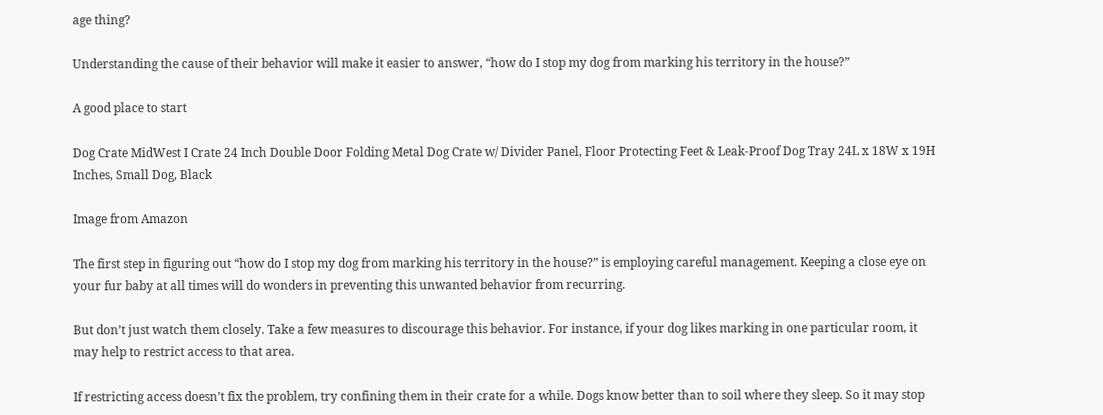age thing?

Understanding the cause of their behavior will make it easier to answer, “how do I stop my dog from marking his territory in the house?”

A good place to start

Dog Crate MidWest I Crate 24 Inch Double Door Folding Metal Dog Crate w/ Divider Panel, Floor Protecting Feet & Leak-Proof Dog Tray 24L x 18W x 19H Inches, Small Dog, Black

Image from Amazon

The first step in figuring out “how do I stop my dog from marking his territory in the house?” is employing careful management. Keeping a close eye on your fur baby at all times will do wonders in preventing this unwanted behavior from recurring.

But don’t just watch them closely. Take a few measures to discourage this behavior. For instance, if your dog likes marking in one particular room, it may help to restrict access to that area.

If restricting access doesn’t fix the problem, try confining them in their crate for a while. Dogs know better than to soil where they sleep. So it may stop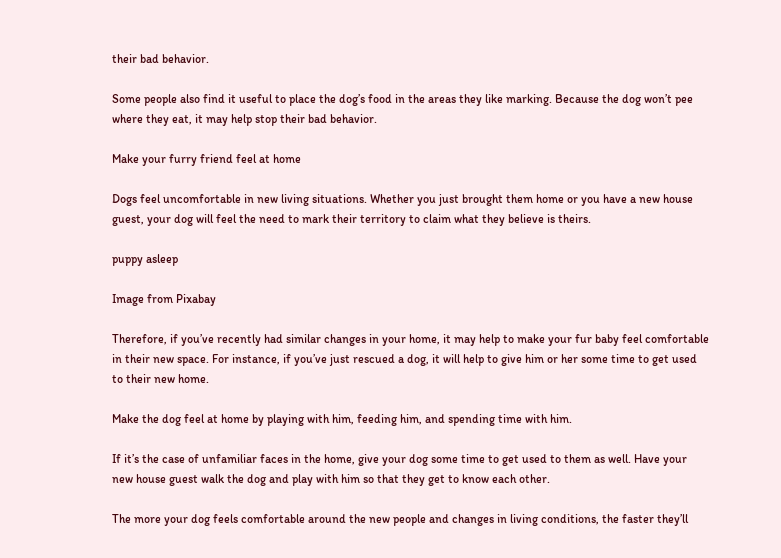their bad behavior.

Some people also find it useful to place the dog’s food in the areas they like marking. Because the dog won’t pee where they eat, it may help stop their bad behavior.

Make your furry friend feel at home

Dogs feel uncomfortable in new living situations. Whether you just brought them home or you have a new house guest, your dog will feel the need to mark their territory to claim what they believe is theirs.

puppy asleep

Image from Pixabay

Therefore, if you’ve recently had similar changes in your home, it may help to make your fur baby feel comfortable in their new space. For instance, if you’ve just rescued a dog, it will help to give him or her some time to get used to their new home.

Make the dog feel at home by playing with him, feeding him, and spending time with him.

If it’s the case of unfamiliar faces in the home, give your dog some time to get used to them as well. Have your new house guest walk the dog and play with him so that they get to know each other.

The more your dog feels comfortable around the new people and changes in living conditions, the faster they’ll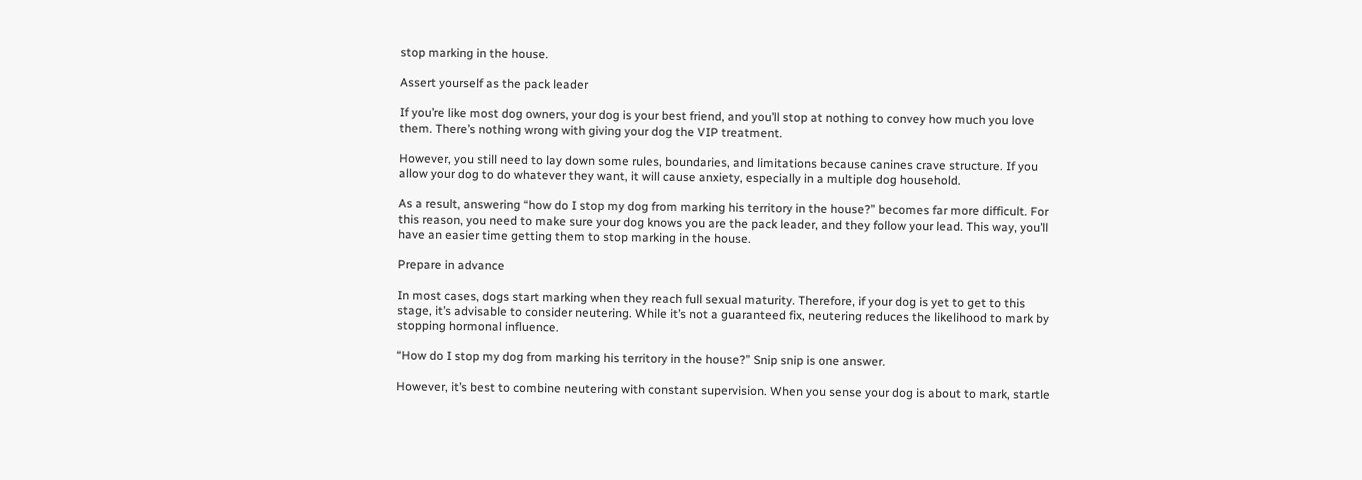stop marking in the house.

Assert yourself as the pack leader

If you’re like most dog owners, your dog is your best friend, and you’ll stop at nothing to convey how much you love them. There’s nothing wrong with giving your dog the VIP treatment.

However, you still need to lay down some rules, boundaries, and limitations because canines crave structure. If you allow your dog to do whatever they want, it will cause anxiety, especially in a multiple dog household.

As a result, answering “how do I stop my dog from marking his territory in the house?” becomes far more difficult. For this reason, you need to make sure your dog knows you are the pack leader, and they follow your lead. This way, you’ll have an easier time getting them to stop marking in the house.

Prepare in advance

In most cases, dogs start marking when they reach full sexual maturity. Therefore, if your dog is yet to get to this stage, it’s advisable to consider neutering. While it’s not a guaranteed fix, neutering reduces the likelihood to mark by stopping hormonal influence.

“How do I stop my dog from marking his territory in the house?” Snip snip is one answer.

However, it’s best to combine neutering with constant supervision. When you sense your dog is about to mark, startle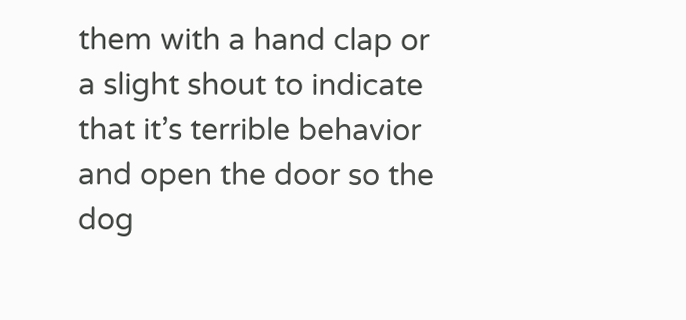them with a hand clap or a slight shout to indicate that it’s terrible behavior and open the door so the dog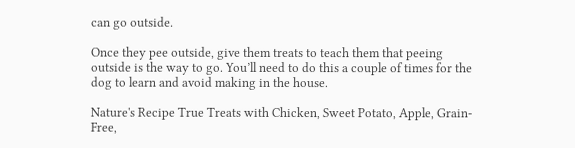can go outside.

Once they pee outside, give them treats to teach them that peeing outside is the way to go. You’ll need to do this a couple of times for the dog to learn and avoid making in the house.

Nature's Recipe True Treats with Chicken, Sweet Potato, Apple, Grain-Free,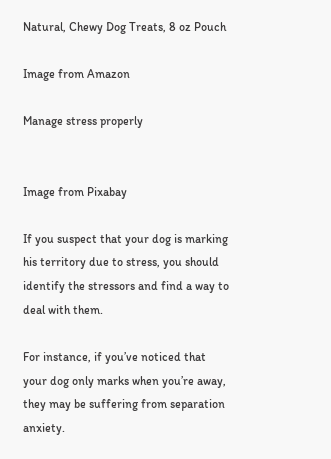Natural, Chewy Dog Treats, 8 oz Pouch

Image from Amazon

Manage stress properly


Image from Pixabay

If you suspect that your dog is marking his territory due to stress, you should identify the stressors and find a way to deal with them.

For instance, if you’ve noticed that your dog only marks when you’re away, they may be suffering from separation anxiety.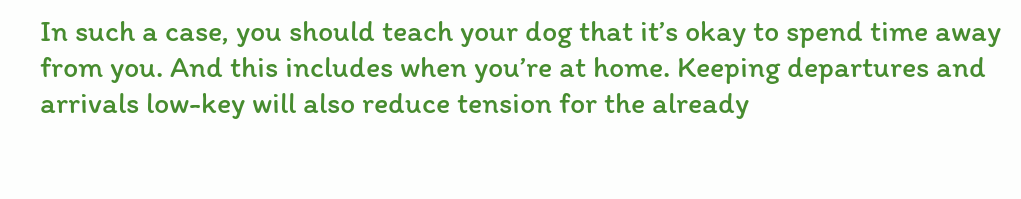In such a case, you should teach your dog that it’s okay to spend time away from you. And this includes when you’re at home. Keeping departures and arrivals low-key will also reduce tension for the already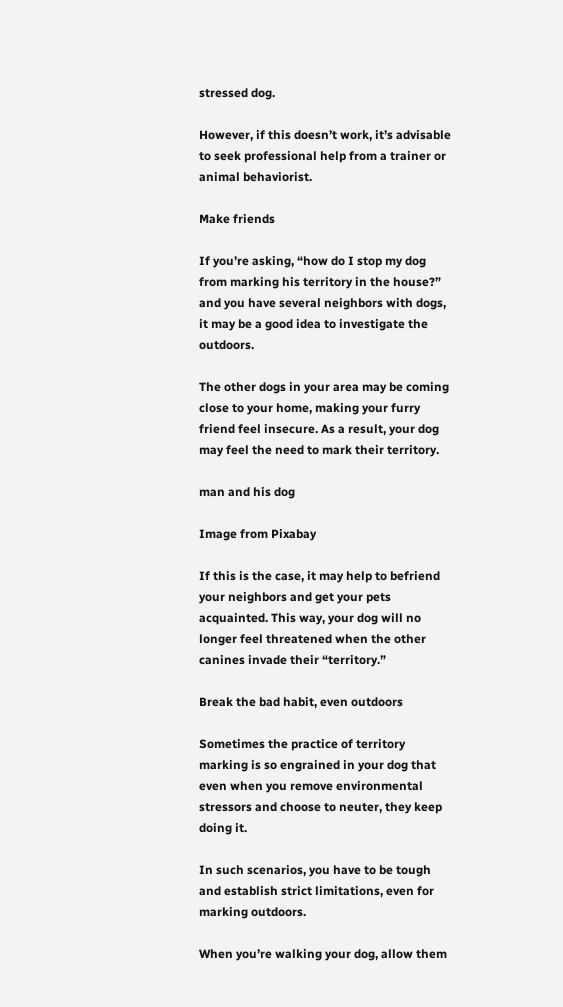stressed dog.

However, if this doesn’t work, it’s advisable to seek professional help from a trainer or animal behaviorist.

Make friends

If you’re asking, “how do I stop my dog from marking his territory in the house?” and you have several neighbors with dogs, it may be a good idea to investigate the outdoors.

The other dogs in your area may be coming close to your home, making your furry friend feel insecure. As a result, your dog may feel the need to mark their territory.

man and his dog

Image from Pixabay

If this is the case, it may help to befriend your neighbors and get your pets acquainted. This way, your dog will no longer feel threatened when the other canines invade their “territory.”

Break the bad habit, even outdoors

Sometimes the practice of territory marking is so engrained in your dog that even when you remove environmental stressors and choose to neuter, they keep doing it.

In such scenarios, you have to be tough and establish strict limitations, even for marking outdoors.

When you’re walking your dog, allow them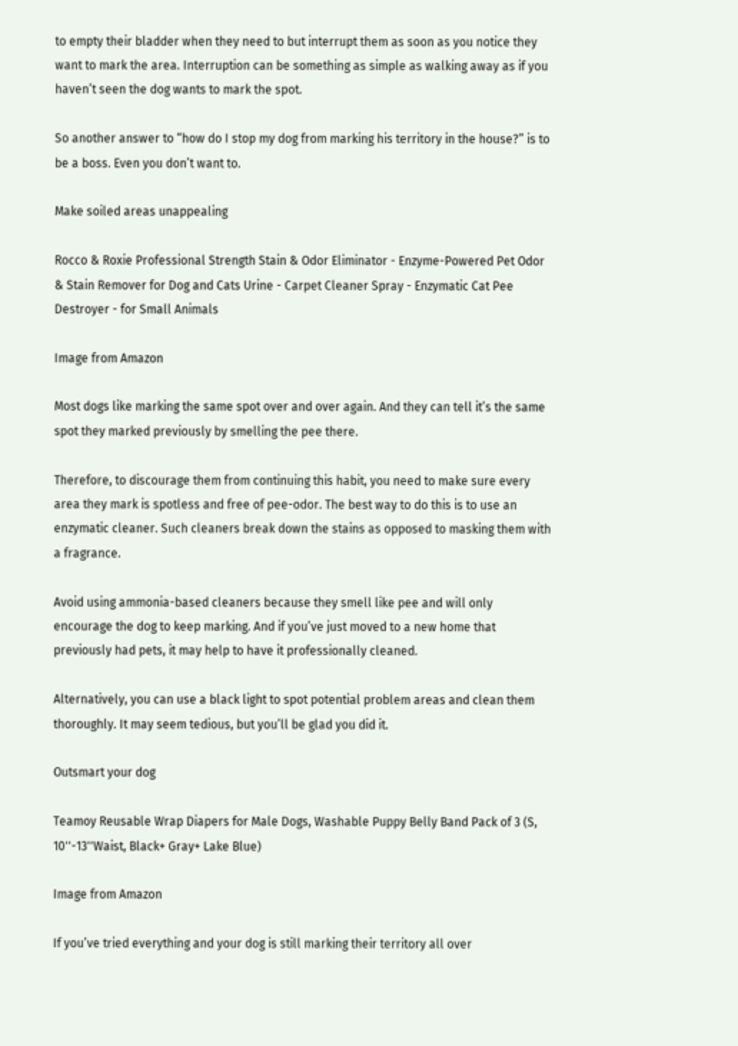to empty their bladder when they need to but interrupt them as soon as you notice they want to mark the area. Interruption can be something as simple as walking away as if you haven’t seen the dog wants to mark the spot.

So another answer to “how do I stop my dog from marking his territory in the house?” is to be a boss. Even you don’t want to.

Make soiled areas unappealing

Rocco & Roxie Professional Strength Stain & Odor Eliminator - Enzyme-Powered Pet Odor & Stain Remover for Dog and Cats Urine - Carpet Cleaner Spray - Enzymatic Cat Pee Destroyer - for Small Animals

Image from Amazon

Most dogs like marking the same spot over and over again. And they can tell it’s the same spot they marked previously by smelling the pee there.

Therefore, to discourage them from continuing this habit, you need to make sure every area they mark is spotless and free of pee-odor. The best way to do this is to use an enzymatic cleaner. Such cleaners break down the stains as opposed to masking them with a fragrance.

Avoid using ammonia-based cleaners because they smell like pee and will only encourage the dog to keep marking. And if you’ve just moved to a new home that previously had pets, it may help to have it professionally cleaned.

Alternatively, you can use a black light to spot potential problem areas and clean them thoroughly. It may seem tedious, but you’ll be glad you did it.

Outsmart your dog

Teamoy Reusable Wrap Diapers for Male Dogs, Washable Puppy Belly Band Pack of 3 (S, 10''-13''Waist, Black+ Gray+ Lake Blue)

Image from Amazon

If you’ve tried everything and your dog is still marking their territory all over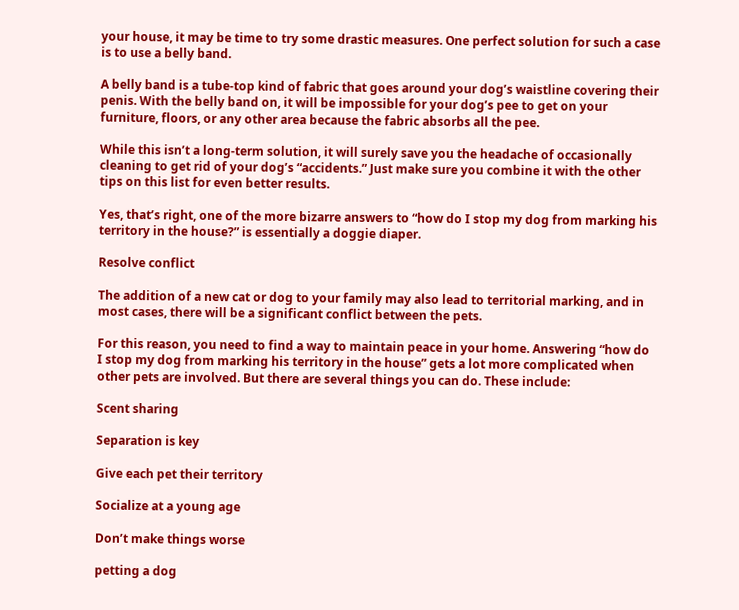your house, it may be time to try some drastic measures. One perfect solution for such a case is to use a belly band.

A belly band is a tube-top kind of fabric that goes around your dog’s waistline covering their penis. With the belly band on, it will be impossible for your dog’s pee to get on your furniture, floors, or any other area because the fabric absorbs all the pee.

While this isn’t a long-term solution, it will surely save you the headache of occasionally cleaning to get rid of your dog’s “accidents.” Just make sure you combine it with the other tips on this list for even better results.

Yes, that’s right, one of the more bizarre answers to “how do I stop my dog from marking his territory in the house?” is essentially a doggie diaper.

Resolve conflict

The addition of a new cat or dog to your family may also lead to territorial marking, and in most cases, there will be a significant conflict between the pets.

For this reason, you need to find a way to maintain peace in your home. Answering “how do I stop my dog from marking his territory in the house” gets a lot more complicated when other pets are involved. But there are several things you can do. These include:

Scent sharing

Separation is key

Give each pet their territory

Socialize at a young age

Don’t make things worse

petting a dog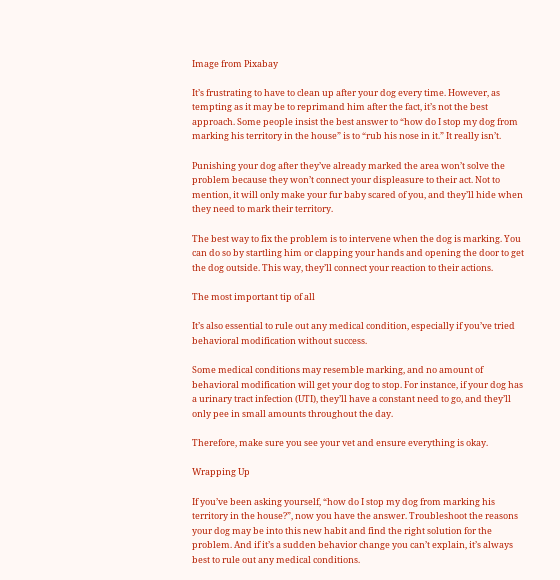Image from Pixabay

It’s frustrating to have to clean up after your dog every time. However, as tempting as it may be to reprimand him after the fact, it’s not the best approach. Some people insist the best answer to “how do I stop my dog from marking his territory in the house” is to “rub his nose in it.” It really isn’t.

Punishing your dog after they’ve already marked the area won’t solve the problem because they won’t connect your displeasure to their act. Not to mention, it will only make your fur baby scared of you, and they’ll hide when they need to mark their territory.

The best way to fix the problem is to intervene when the dog is marking. You can do so by startling him or clapping your hands and opening the door to get the dog outside. This way, they’ll connect your reaction to their actions.

The most important tip of all

It’s also essential to rule out any medical condition, especially if you’ve tried behavioral modification without success.

Some medical conditions may resemble marking, and no amount of behavioral modification will get your dog to stop. For instance, if your dog has a urinary tract infection (UTI), they’ll have a constant need to go, and they’ll only pee in small amounts throughout the day.

Therefore, make sure you see your vet and ensure everything is okay.

Wrapping Up

If you’ve been asking yourself, “how do I stop my dog from marking his territory in the house?”, now you have the answer. Troubleshoot the reasons your dog may be into this new habit and find the right solution for the problem. And if it’s a sudden behavior change you can’t explain, it’s always best to rule out any medical conditions.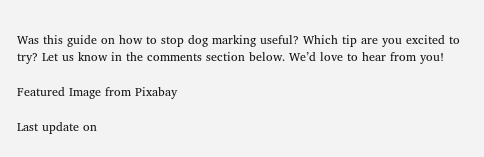Was this guide on how to stop dog marking useful? Which tip are you excited to try? Let us know in the comments section below. We’d love to hear from you!

Featured Image from Pixabay

Last update on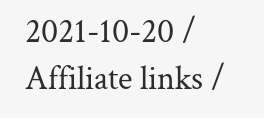2021-10-20 / Affiliate links /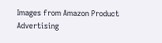Images from Amazon Product Advertising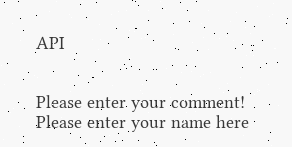API


Please enter your comment!
Please enter your name here